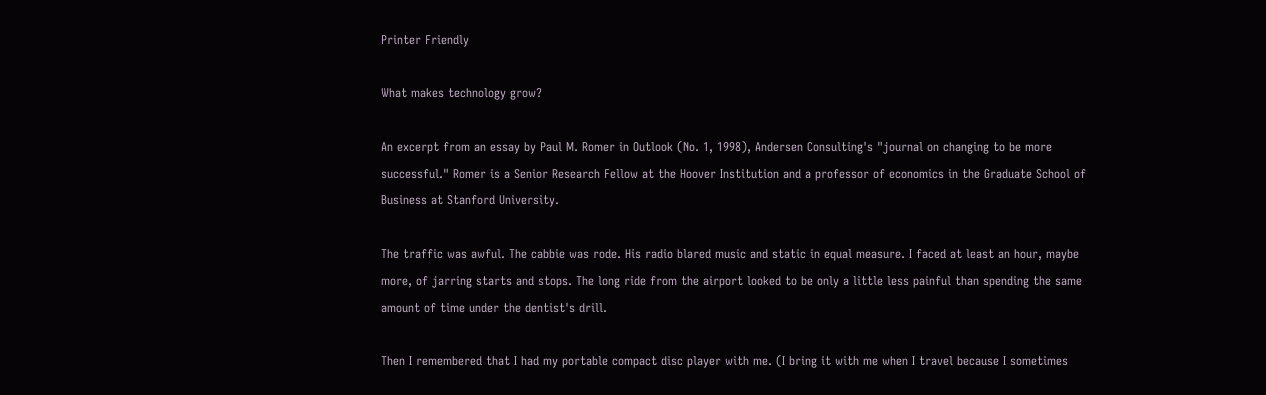Printer Friendly

What makes technology grow?

An excerpt from an essay by Paul M. Romer in Outlook (No. 1, 1998), Andersen Consulting's "journal on changing to be more successful." Romer is a Senior Research Fellow at the Hoover Institution and a professor of economics in the Graduate School of Business at Stanford University.

The traffic was awful. The cabbie was rode. His radio blared music and static in equal measure. I faced at least an hour, maybe more, of jarring starts and stops. The long ride from the airport looked to be only a little less painful than spending the same amount of time under the dentist's drill.

Then I remembered that I had my portable compact disc player with me. (I bring it with me when I travel because I sometimes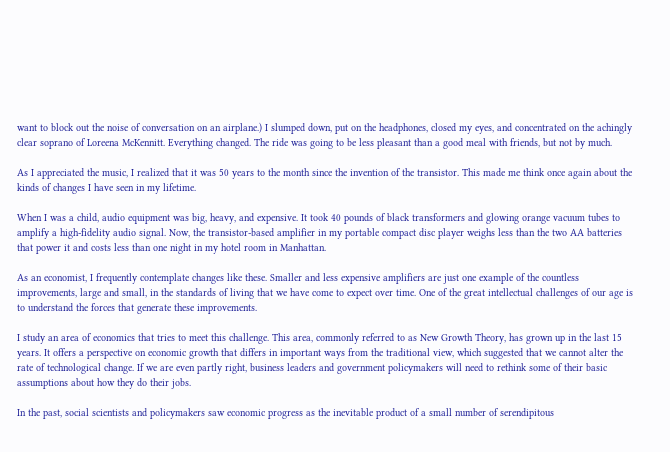want to block out the noise of conversation on an airplane.) I slumped down, put on the headphones, closed my eyes, and concentrated on the achingly clear soprano of Loreena McKennitt. Everything changed. The ride was going to be less pleasant than a good meal with friends, but not by much.

As I appreciated the music, I realized that it was 50 years to the month since the invention of the transistor. This made me think once again about the kinds of changes I have seen in my lifetime.

When I was a child, audio equipment was big, heavy, and expensive. It took 40 pounds of black transformers and glowing orange vacuum tubes to amplify a high-fidelity audio signal. Now, the transistor-based amplifier in my portable compact disc player weighs less than the two AA batteries that power it and costs less than one night in my hotel room in Manhattan.

As an economist, I frequently contemplate changes like these. Smaller and less expensive amplifiers are just one example of the countless improvements, large and small, in the standards of living that we have come to expect over time. One of the great intellectual challenges of our age is to understand the forces that generate these improvements.

I study an area of economics that tries to meet this challenge. This area, commonly referred to as New Growth Theory, has grown up in the last 15 years. It offers a perspective on economic growth that differs in important ways from the traditional view, which suggested that we cannot alter the rate of technological change. If we are even partly right, business leaders and government policymakers will need to rethink some of their basic assumptions about how they do their jobs.

In the past, social scientists and policymakers saw economic progress as the inevitable product of a small number of serendipitous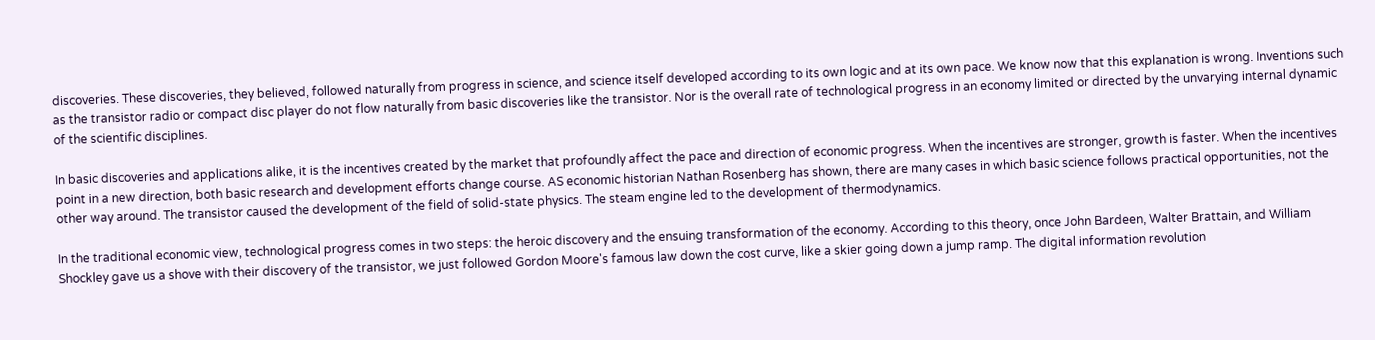discoveries. These discoveries, they believed, followed naturally from progress in science, and science itself developed according to its own logic and at its own pace. We know now that this explanation is wrong. Inventions such as the transistor radio or compact disc player do not flow naturally from basic discoveries like the transistor. Nor is the overall rate of technological progress in an economy limited or directed by the unvarying internal dynamic of the scientific disciplines.

In basic discoveries and applications alike, it is the incentives created by the market that profoundly affect the pace and direction of economic progress. When the incentives are stronger, growth is faster. When the incentives point in a new direction, both basic research and development efforts change course. AS economic historian Nathan Rosenberg has shown, there are many cases in which basic science follows practical opportunities, not the other way around. The transistor caused the development of the field of solid-state physics. The steam engine led to the development of thermodynamics.

In the traditional economic view, technological progress comes in two steps: the heroic discovery and the ensuing transformation of the economy. According to this theory, once John Bardeen, Walter Brattain, and William Shockley gave us a shove with their discovery of the transistor, we just followed Gordon Moore's famous law down the cost curve, like a skier going down a jump ramp. The digital information revolution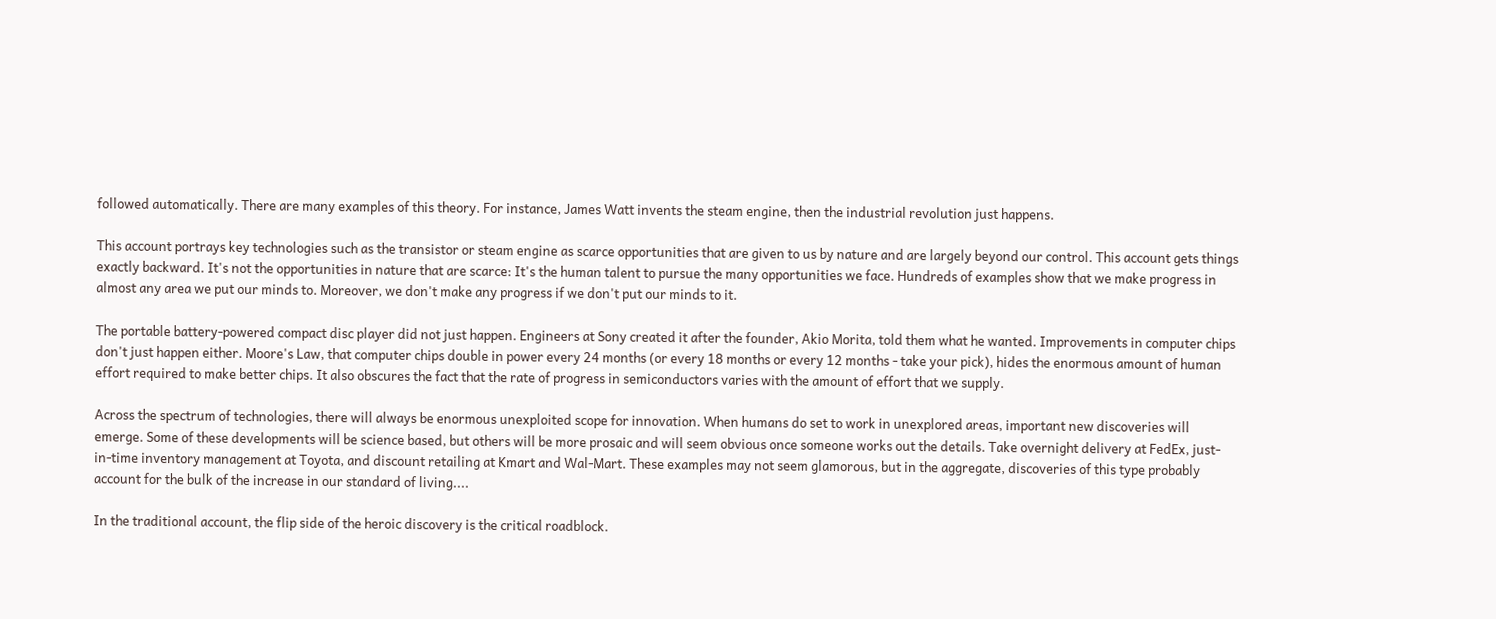followed automatically. There are many examples of this theory. For instance, James Watt invents the steam engine, then the industrial revolution just happens.

This account portrays key technologies such as the transistor or steam engine as scarce opportunities that are given to us by nature and are largely beyond our control. This account gets things exactly backward. It's not the opportunities in nature that are scarce: It's the human talent to pursue the many opportunities we face. Hundreds of examples show that we make progress in almost any area we put our minds to. Moreover, we don't make any progress if we don't put our minds to it.

The portable battery-powered compact disc player did not just happen. Engineers at Sony created it after the founder, Akio Morita, told them what he wanted. Improvements in computer chips don't just happen either. Moore's Law, that computer chips double in power every 24 months (or every 18 months or every 12 months - take your pick), hides the enormous amount of human effort required to make better chips. It also obscures the fact that the rate of progress in semiconductors varies with the amount of effort that we supply.

Across the spectrum of technologies, there will always be enormous unexploited scope for innovation. When humans do set to work in unexplored areas, important new discoveries will emerge. Some of these developments will be science based, but others will be more prosaic and will seem obvious once someone works out the details. Take overnight delivery at FedEx, just-in-time inventory management at Toyota, and discount retailing at Kmart and Wal-Mart. These examples may not seem glamorous, but in the aggregate, discoveries of this type probably account for the bulk of the increase in our standard of living....

In the traditional account, the flip side of the heroic discovery is the critical roadblock.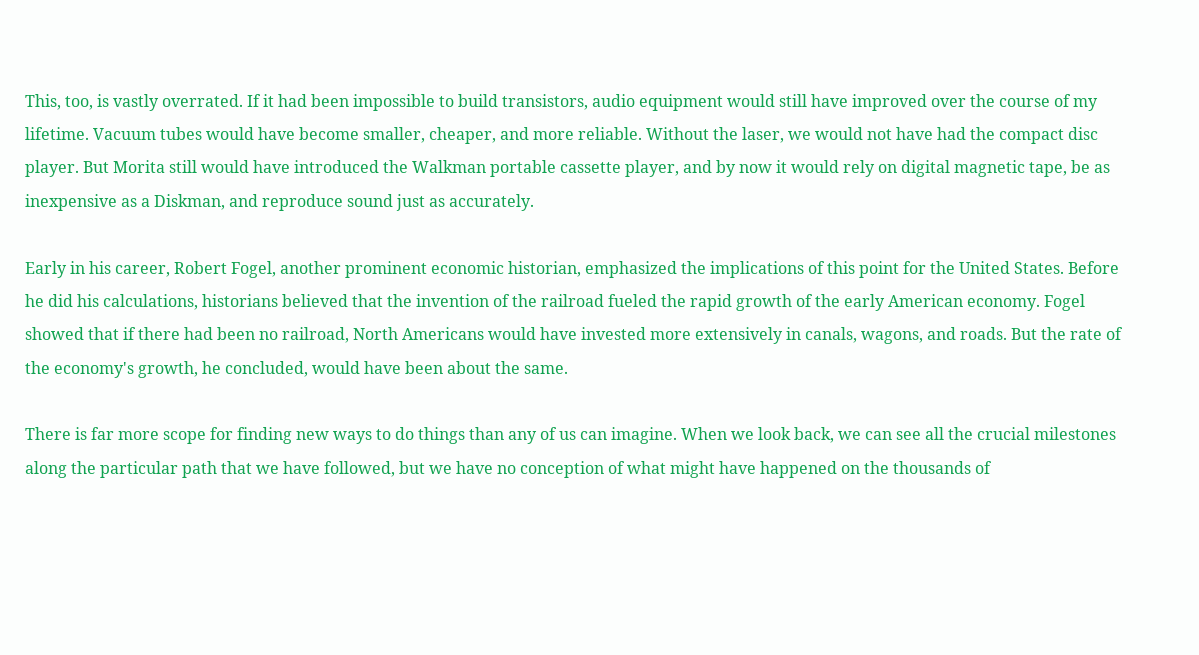This, too, is vastly overrated. If it had been impossible to build transistors, audio equipment would still have improved over the course of my lifetime. Vacuum tubes would have become smaller, cheaper, and more reliable. Without the laser, we would not have had the compact disc player. But Morita still would have introduced the Walkman portable cassette player, and by now it would rely on digital magnetic tape, be as inexpensive as a Diskman, and reproduce sound just as accurately.

Early in his career, Robert Fogel, another prominent economic historian, emphasized the implications of this point for the United States. Before he did his calculations, historians believed that the invention of the railroad fueled the rapid growth of the early American economy. Fogel showed that if there had been no railroad, North Americans would have invested more extensively in canals, wagons, and roads. But the rate of the economy's growth, he concluded, would have been about the same.

There is far more scope for finding new ways to do things than any of us can imagine. When we look back, we can see all the crucial milestones along the particular path that we have followed, but we have no conception of what might have happened on the thousands of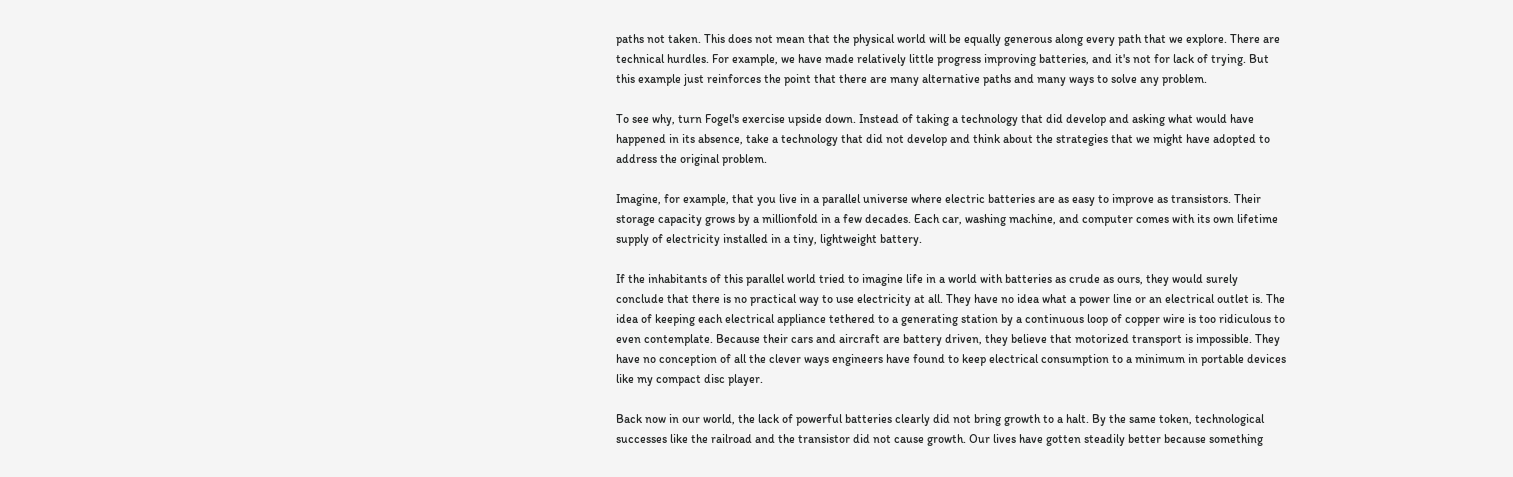paths not taken. This does not mean that the physical world will be equally generous along every path that we explore. There are technical hurdles. For example, we have made relatively little progress improving batteries, and it's not for lack of trying. But this example just reinforces the point that there are many alternative paths and many ways to solve any problem.

To see why, turn Fogel's exercise upside down. Instead of taking a technology that did develop and asking what would have happened in its absence, take a technology that did not develop and think about the strategies that we might have adopted to address the original problem.

Imagine, for example, that you live in a parallel universe where electric batteries are as easy to improve as transistors. Their storage capacity grows by a millionfold in a few decades. Each car, washing machine, and computer comes with its own lifetime supply of electricity installed in a tiny, lightweight battery.

If the inhabitants of this parallel world tried to imagine life in a world with batteries as crude as ours, they would surely conclude that there is no practical way to use electricity at all. They have no idea what a power line or an electrical outlet is. The idea of keeping each electrical appliance tethered to a generating station by a continuous loop of copper wire is too ridiculous to even contemplate. Because their cars and aircraft are battery driven, they believe that motorized transport is impossible. They have no conception of all the clever ways engineers have found to keep electrical consumption to a minimum in portable devices like my compact disc player.

Back now in our world, the lack of powerful batteries clearly did not bring growth to a halt. By the same token, technological successes like the railroad and the transistor did not cause growth. Our lives have gotten steadily better because something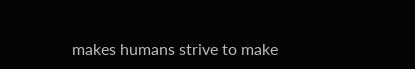makes humans strive to make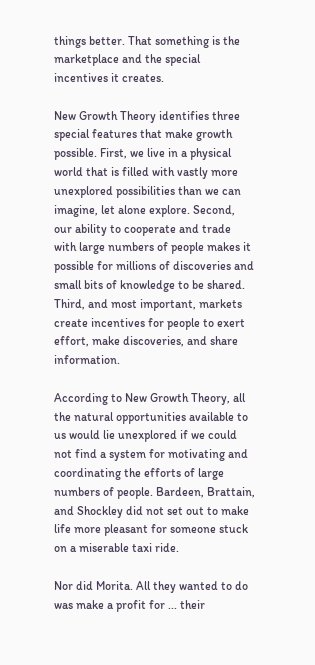things better. That something is the marketplace and the special incentives it creates.

New Growth Theory identifies three special features that make growth possible. First, we live in a physical world that is filled with vastly more unexplored possibilities than we can imagine, let alone explore. Second, our ability to cooperate and trade with large numbers of people makes it possible for millions of discoveries and small bits of knowledge to be shared. Third, and most important, markets create incentives for people to exert effort, make discoveries, and share information.

According to New Growth Theory, all the natural opportunities available to us would lie unexplored if we could not find a system for motivating and coordinating the efforts of large numbers of people. Bardeen, Brattain, and Shockley did not set out to make life more pleasant for someone stuck on a miserable taxi ride.

Nor did Morita. All they wanted to do was make a profit for ... their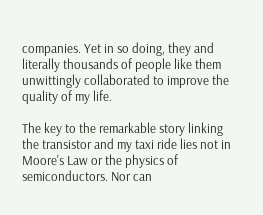companies. Yet in so doing, they and literally thousands of people like them unwittingly collaborated to improve the quality of my life.

The key to the remarkable story linking the transistor and my taxi ride lies not in Moore's Law or the physics of semiconductors. Nor can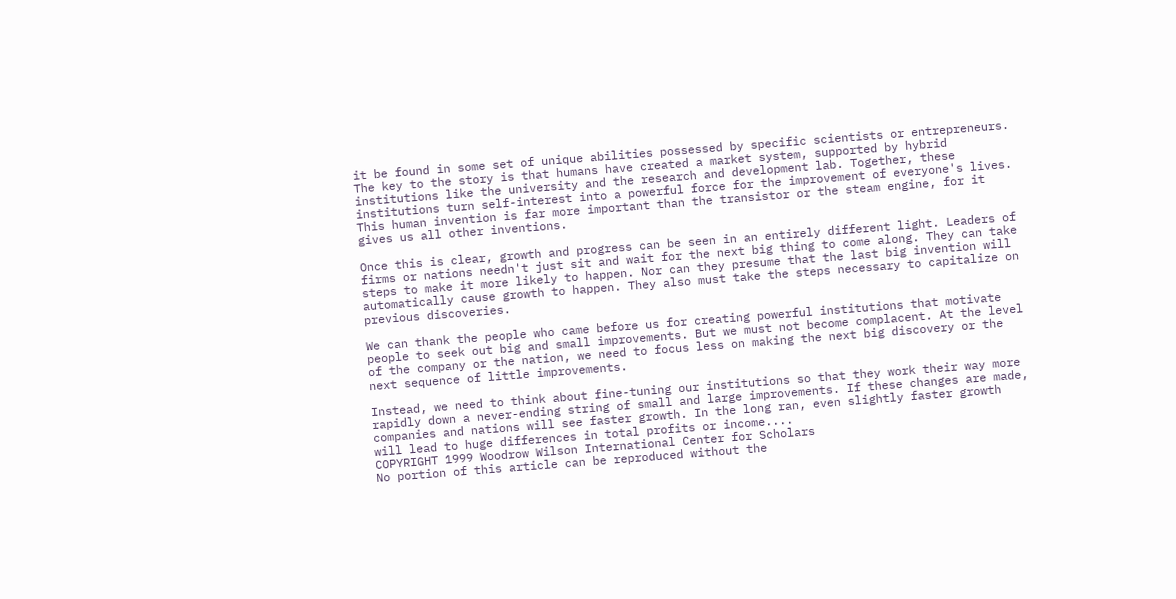it be found in some set of unique abilities possessed by specific scientists or entrepreneurs. The key to the story is that humans have created a market system, supported by hybrid institutions like the university and the research and development lab. Together, these institutions turn self-interest into a powerful force for the improvement of everyone's lives. This human invention is far more important than the transistor or the steam engine, for it gives us all other inventions.

Once this is clear, growth and progress can be seen in an entirely different light. Leaders of firms or nations needn't just sit and wait for the next big thing to come along. They can take steps to make it more likely to happen. Nor can they presume that the last big invention will automatically cause growth to happen. They also must take the steps necessary to capitalize on previous discoveries.

We can thank the people who came before us for creating powerful institutions that motivate people to seek out big and small improvements. But we must not become complacent. At the level of the company or the nation, we need to focus less on making the next big discovery or the next sequence of little improvements.

Instead, we need to think about fine-tuning our institutions so that they work their way more rapidly down a never-ending string of small and large improvements. If these changes are made, companies and nations will see faster growth. In the long ran, even slightly faster growth will lead to huge differences in total profits or income....
COPYRIGHT 1999 Woodrow Wilson International Center for Scholars
No portion of this article can be reproduced without the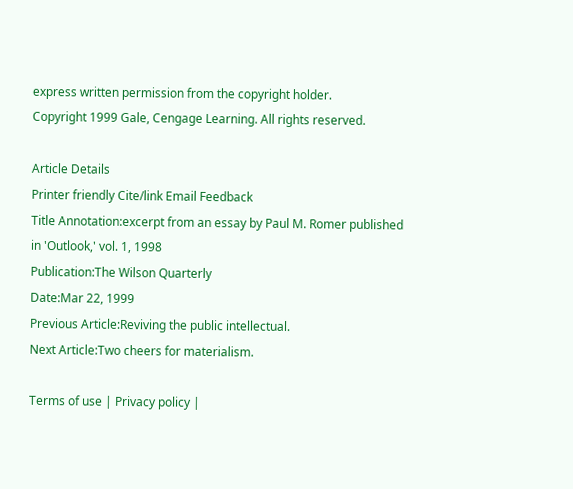express written permission from the copyright holder.
Copyright 1999 Gale, Cengage Learning. All rights reserved.

Article Details
Printer friendly Cite/link Email Feedback
Title Annotation:excerpt from an essay by Paul M. Romer published in 'Outlook,' vol. 1, 1998
Publication:The Wilson Quarterly
Date:Mar 22, 1999
Previous Article:Reviving the public intellectual.
Next Article:Two cheers for materialism.

Terms of use | Privacy policy |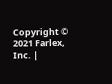Copyright © 2021 Farlex, Inc. |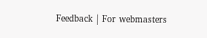Feedback | For webmasters